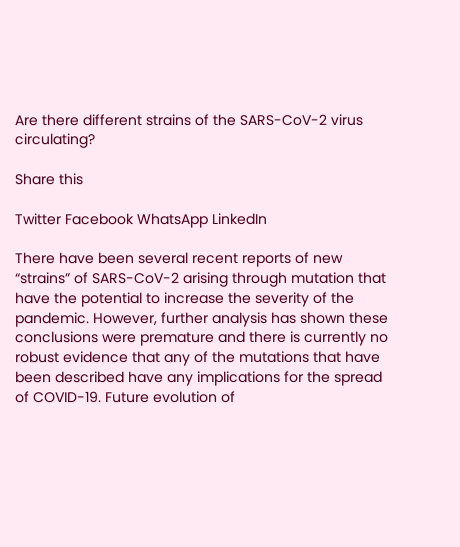Are there different strains of the SARS-CoV-2 virus circulating?

Share this

Twitter Facebook WhatsApp LinkedIn

There have been several recent reports of new “strains” of SARS-CoV-2 arising through mutation that have the potential to increase the severity of the pandemic. However, further analysis has shown these conclusions were premature and there is currently no robust evidence that any of the mutations that have been described have any implications for the spread of COVID-19. Future evolution of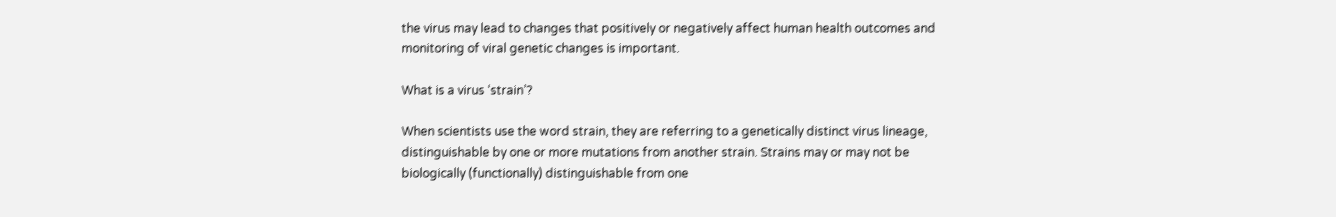the virus may lead to changes that positively or negatively affect human health outcomes and monitoring of viral genetic changes is important.

What is a virus ‘strain’?

When scientists use the word strain, they are referring to a genetically distinct virus lineage, distinguishable by one or more mutations from another strain. Strains may or may not be biologically (functionally) distinguishable from one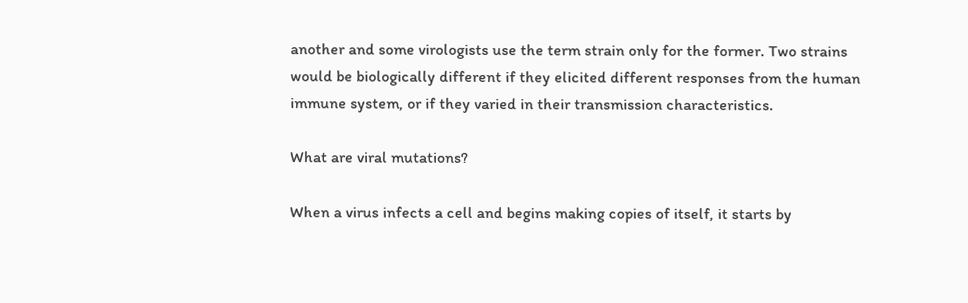another and some virologists use the term strain only for the former. Two strains would be biologically different if they elicited different responses from the human immune system, or if they varied in their transmission characteristics.

What are viral mutations?

When a virus infects a cell and begins making copies of itself, it starts by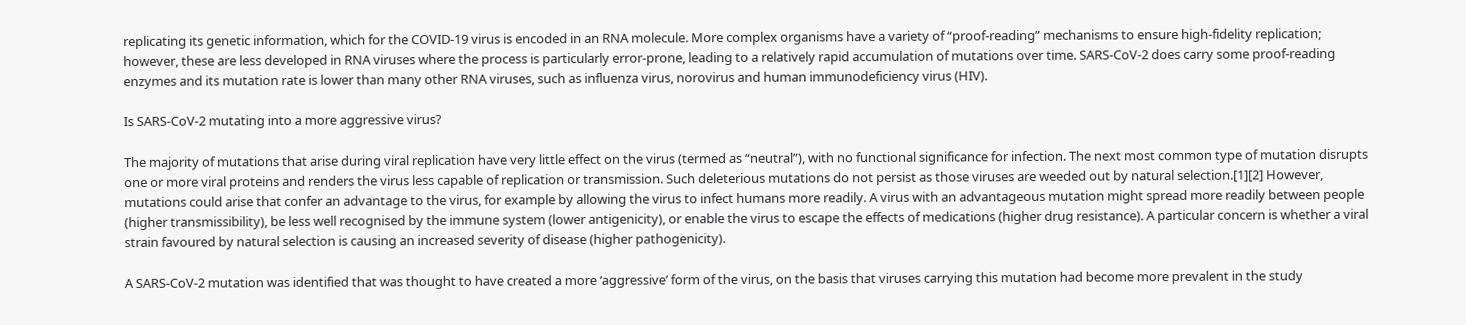replicating its genetic information, which for the COVID-19 virus is encoded in an RNA molecule. More complex organisms have a variety of “proof-reading” mechanisms to ensure high-fidelity replication; however, these are less developed in RNA viruses where the process is particularly error-prone, leading to a relatively rapid accumulation of mutations over time. SARS-CoV-2 does carry some proof-reading enzymes and its mutation rate is lower than many other RNA viruses, such as influenza virus, norovirus and human immunodeficiency virus (HIV).

Is SARS-CoV-2 mutating into a more aggressive virus?

The majority of mutations that arise during viral replication have very little effect on the virus (termed as “neutral”), with no functional significance for infection. The next most common type of mutation disrupts one or more viral proteins and renders the virus less capable of replication or transmission. Such deleterious mutations do not persist as those viruses are weeded out by natural selection.[1][2] However, mutations could arise that confer an advantage to the virus, for example by allowing the virus to infect humans more readily. A virus with an advantageous mutation might spread more readily between people (higher transmissibility), be less well recognised by the immune system (lower antigenicity), or enable the virus to escape the effects of medications (higher drug resistance). A particular concern is whether a viral strain favoured by natural selection is causing an increased severity of disease (higher pathogenicity).

A SARS-CoV-2 mutation was identified that was thought to have created a more ‘aggressive’ form of the virus, on the basis that viruses carrying this mutation had become more prevalent in the study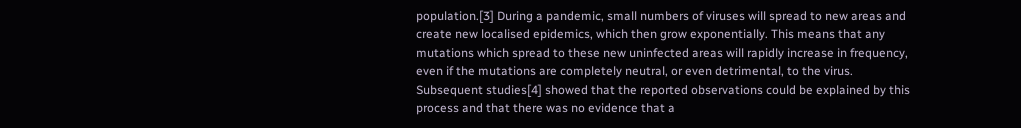population.[3] During a pandemic, small numbers of viruses will spread to new areas and create new localised epidemics, which then grow exponentially. This means that any mutations which spread to these new uninfected areas will rapidly increase in frequency, even if the mutations are completely neutral, or even detrimental, to the virus. Subsequent studies[4] showed that the reported observations could be explained by this process and that there was no evidence that a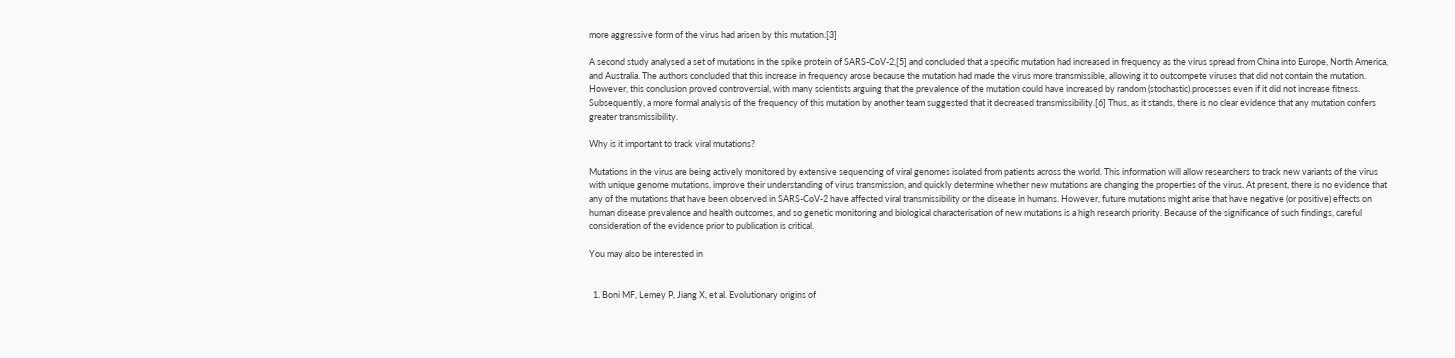more aggressive form of the virus had arisen by this mutation.[3]

A second study analysed a set of mutations in the spike protein of SARS-CoV-2,[5] and concluded that a specific mutation had increased in frequency as the virus spread from China into Europe, North America, and Australia. The authors concluded that this increase in frequency arose because the mutation had made the virus more transmissible, allowing it to outcompete viruses that did not contain the mutation. However, this conclusion proved controversial, with many scientists arguing that the prevalence of the mutation could have increased by random (stochastic) processes even if it did not increase fitness. Subsequently, a more formal analysis of the frequency of this mutation by another team suggested that it decreased transmissibility.[6] Thus, as it stands, there is no clear evidence that any mutation confers greater transmissibility.

Why is it important to track viral mutations?

Mutations in the virus are being actively monitored by extensive sequencing of viral genomes isolated from patients across the world. This information will allow researchers to track new variants of the virus with unique genome mutations, improve their understanding of virus transmission, and quickly determine whether new mutations are changing the properties of the virus. At present, there is no evidence that any of the mutations that have been observed in SARS-CoV-2 have affected viral transmissibility or the disease in humans. However, future mutations might arise that have negative (or positive) effects on human disease prevalence and health outcomes, and so genetic monitoring and biological characterisation of new mutations is a high research priority. Because of the significance of such findings, careful consideration of the evidence prior to publication is critical.

You may also be interested in


  1. Boni MF, Lemey P, Jiang X, et al. Evolutionary origins of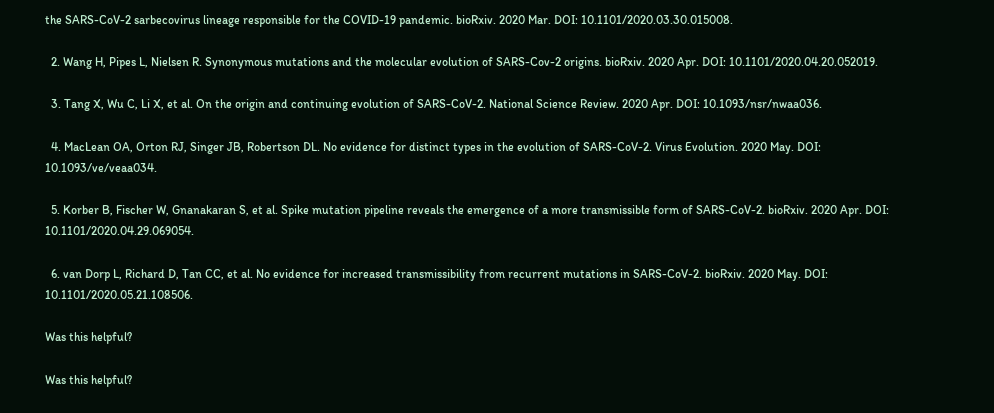the SARS-CoV-2 sarbecovirus lineage responsible for the COVID-19 pandemic. bioRxiv. 2020 Mar. DOI: 10.1101/2020.03.30.015008.

  2. Wang H, Pipes L, Nielsen R. Synonymous mutations and the molecular evolution of SARS-Cov-2 origins. bioRxiv. 2020 Apr. DOI: 10.1101/2020.04.20.052019.

  3. Tang X, Wu C, Li X, et al. On the origin and continuing evolution of SARS-CoV-2. National Science Review. 2020 Apr. DOI: 10.1093/nsr/nwaa036.

  4. MacLean OA, Orton RJ, Singer JB, Robertson DL. No evidence for distinct types in the evolution of SARS-CoV-2. Virus Evolution. 2020 May. DOI: 10.1093/ve/veaa034.

  5. Korber B, Fischer W, Gnanakaran S, et al. Spike mutation pipeline reveals the emergence of a more transmissible form of SARS-CoV-2. bioRxiv. 2020 Apr. DOI: 10.1101/2020.04.29.069054.

  6. van Dorp L, Richard D, Tan CC, et al. No evidence for increased transmissibility from recurrent mutations in SARS-CoV-2. bioRxiv. 2020 May. DOI: 10.1101/2020.05.21.108506.

Was this helpful?

Was this helpful?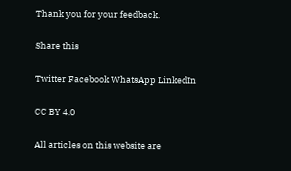Thank you for your feedback.

Share this

Twitter Facebook WhatsApp LinkedIn

CC BY 4.0

All articles on this website are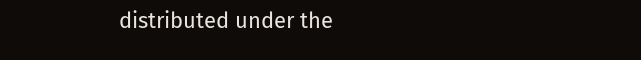distributed under the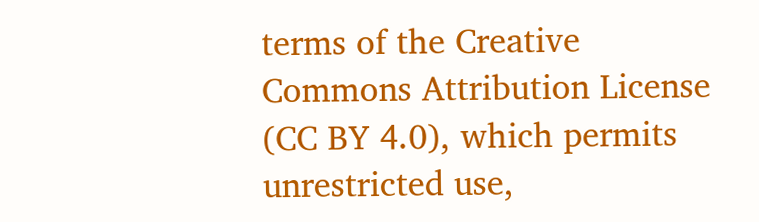terms of the Creative Commons Attribution License (CC BY 4.0), which permits unrestricted use,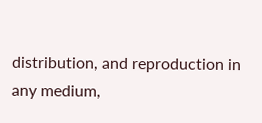distribution, and reproduction in any medium,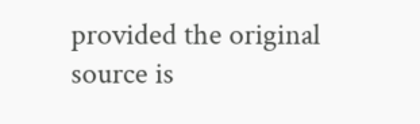provided the original source is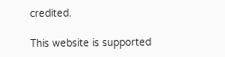credited.

This website is supported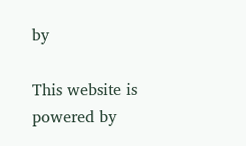by

This website is powered by